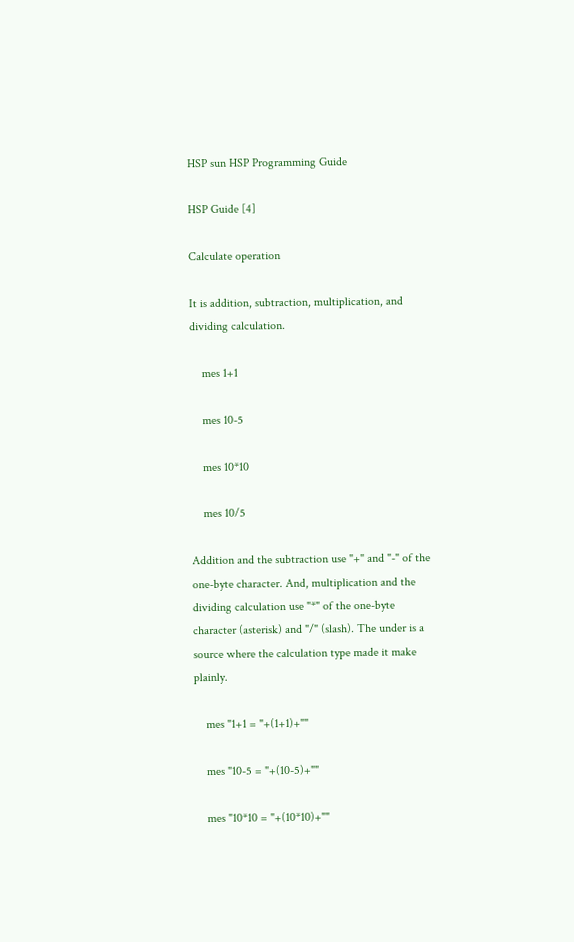HSP sun HSP Programming Guide

HSP Guide [4]

Calculate operation

It is addition, subtraction, multiplication, and dividing calculation.

    mes 1+1

    mes 10-5

    mes 10*10

    mes 10/5

Addition and the subtraction use "+" and "-" of the one-byte character. And, multiplication and the dividing calculation use "*" of the one-byte character (asterisk) and "/" (slash). The under is a source where the calculation type made it make plainly.

    mes "1+1 = "+(1+1)+""

    mes "10-5 = "+(10-5)+""

    mes "10*10 = "+(10*10)+""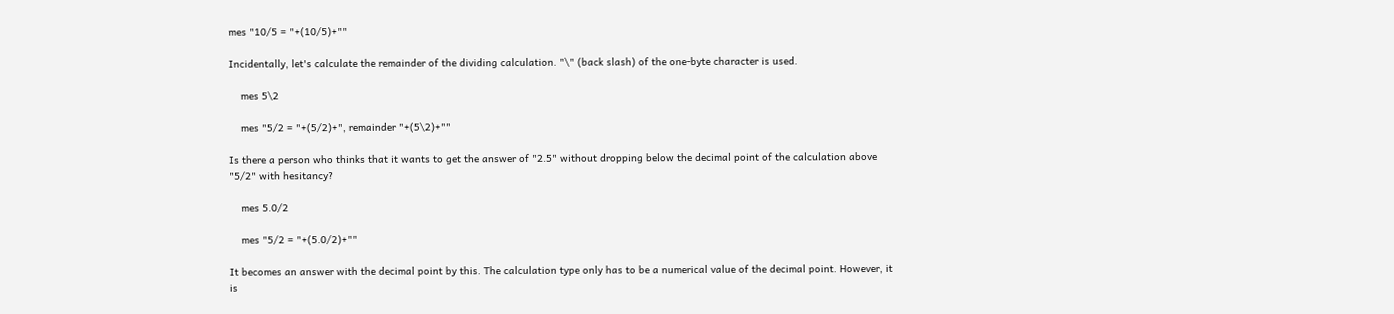mes "10/5 = "+(10/5)+""

Incidentally, let's calculate the remainder of the dividing calculation. "\" (back slash) of the one-byte character is used.

    mes 5\2

    mes "5/2 = "+(5/2)+", remainder "+(5\2)+""

Is there a person who thinks that it wants to get the answer of "2.5" without dropping below the decimal point of the calculation above "5/2" with hesitancy?

    mes 5.0/2

    mes "5/2 = "+(5.0/2)+""

It becomes an answer with the decimal point by this. The calculation type only has to be a numerical value of the decimal point. However, it is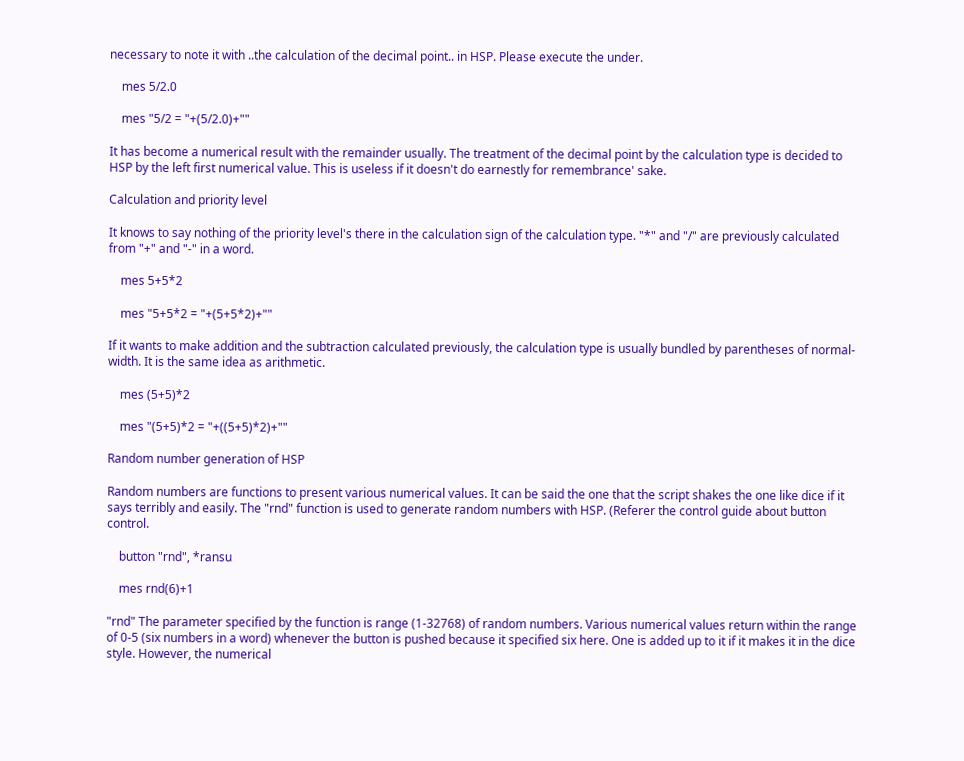necessary to note it with ..the calculation of the decimal point.. in HSP. Please execute the under.

    mes 5/2.0

    mes "5/2 = "+(5/2.0)+""

It has become a numerical result with the remainder usually. The treatment of the decimal point by the calculation type is decided to HSP by the left first numerical value. This is useless if it doesn't do earnestly for remembrance' sake.

Calculation and priority level

It knows to say nothing of the priority level's there in the calculation sign of the calculation type. "*" and "/" are previously calculated from "+" and "-" in a word.

    mes 5+5*2

    mes "5+5*2 = "+(5+5*2)+""

If it wants to make addition and the subtraction calculated previously, the calculation type is usually bundled by parentheses of normal-width. It is the same idea as arithmetic.

    mes (5+5)*2

    mes "(5+5)*2 = "+((5+5)*2)+""

Random number generation of HSP

Random numbers are functions to present various numerical values. It can be said the one that the script shakes the one like dice if it says terribly and easily. The "rnd" function is used to generate random numbers with HSP. (Referer the control guide about button control.

    button "rnd", *ransu

    mes rnd(6)+1

"rnd" The parameter specified by the function is range (1-32768) of random numbers. Various numerical values return within the range of 0-5 (six numbers in a word) whenever the button is pushed because it specified six here. One is added up to it if it makes it in the dice style. However, the numerical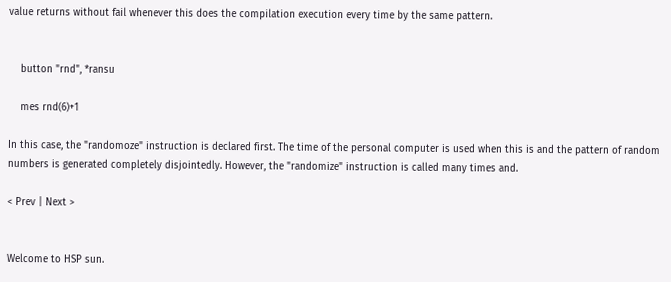value returns without fail whenever this does the compilation execution every time by the same pattern.


    button "rnd", *ransu

    mes rnd(6)+1

In this case, the "randomoze" instruction is declared first. The time of the personal computer is used when this is and the pattern of random numbers is generated completely disjointedly. However, the "randomize" instruction is called many times and.

< Prev | Next >


Welcome to HSP sun.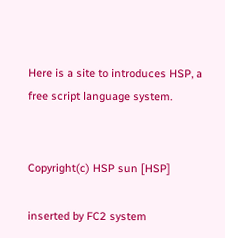Here is a site to introduces HSP, a free script language system.


Copyright(c) HSP sun [HSP]

inserted by FC2 system